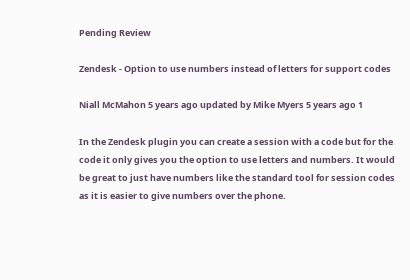Pending Review

Zendesk - Option to use numbers instead of letters for support codes

Niall McMahon 5 years ago updated by Mike Myers 5 years ago 1

In the Zendesk plugin you can create a session with a code but for the code it only gives you the option to use letters and numbers. It would be great to just have numbers like the standard tool for session codes as it is easier to give numbers over the phone.